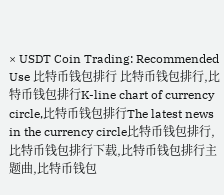× USDT Coin Trading: Recommended Use 比特币钱包排行 比特币钱包排行,比特币钱包排行K-line chart of currency circle,比特币钱包排行The latest news in the currency circle比特币钱包排行,比特币钱包排行下载,比特币钱包排行主题曲,比特币钱包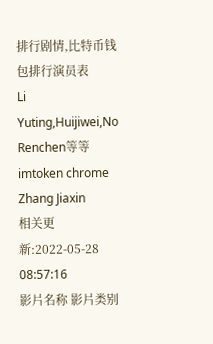排行剧情,比特币钱包排行演员表
Li Yuting,Huijiwei,No Renchen等等
imtoken chrome
Zhang Jiaxin
相关更新:2022-05-28 08:57:16
影片名称 影片类别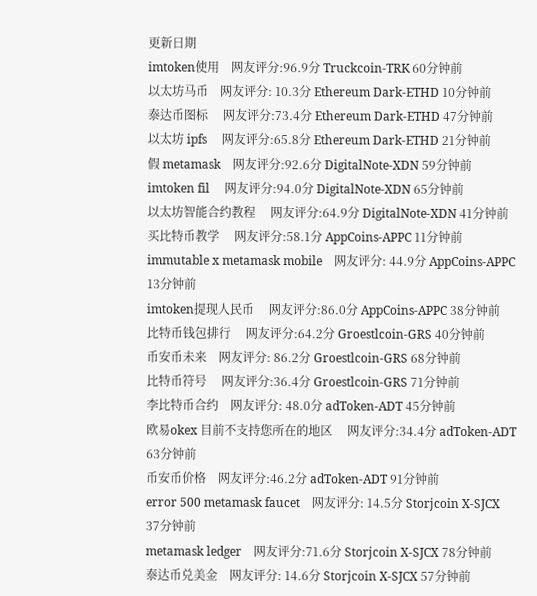更新日期
imtoken使用    网友评分:96.9分 Truckcoin-TRK 60分钟前
以太坊马币    网友评分: 10.3分 Ethereum Dark-ETHD 10分钟前
泰达币图标     网友评分:73.4分 Ethereum Dark-ETHD 47分钟前
以太坊 ipfs     网友评分:65.8分 Ethereum Dark-ETHD 21分钟前
假 metamask    网友评分:92.6分 DigitalNote-XDN 59分钟前
imtoken fil     网友评分:94.0分 DigitalNote-XDN 65分钟前
以太坊智能合约教程     网友评分:64.9分 DigitalNote-XDN 41分钟前
买比特币教学     网友评分:58.1分 AppCoins-APPC 11分钟前
immutable x metamask mobile    网友评分: 44.9分 AppCoins-APPC 13分钟前
imtoken提现人民币     网友评分:86.0分 AppCoins-APPC 38分钟前
比特币钱包排行     网友评分:64.2分 Groestlcoin-GRS 40分钟前
币安币未来    网友评分: 86.2分 Groestlcoin-GRS 68分钟前
比特币符号     网友评分:36.4分 Groestlcoin-GRS 71分钟前
李比特币合约    网友评分: 48.0分 adToken-ADT 45分钟前
欧易okex 目前不支持您所在的地区     网友评分:34.4分 adToken-ADT 63分钟前
币安币价格    网友评分:46.2分 adToken-ADT 91分钟前
error 500 metamask faucet    网友评分: 14.5分 Storjcoin X-SJCX 37分钟前
metamask ledger    网友评分:71.6分 Storjcoin X-SJCX 78分钟前
泰达币兑美金    网友评分: 14.6分 Storjcoin X-SJCX 57分钟前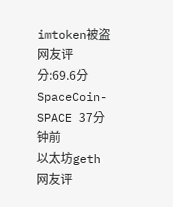imtoken被盗     网友评分:69.6分 SpaceCoin-SPACE 37分钟前
以太坊geth     网友评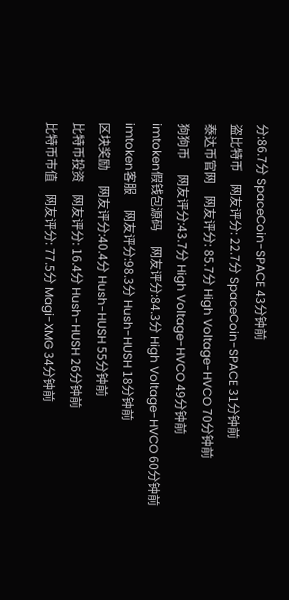分:86.7分 SpaceCoin-SPACE 43分钟前
盗比特币    网友评分: 22.7分 SpaceCoin-SPACE 31分钟前
泰达币官网    网友评分: 85.7分 High Voltage-HVCO 70分钟前
狗狗币     网友评分:43.7分 High Voltage-HVCO 49分钟前
imtoken假钱包源码     网友评分:84.3分 High Voltage-HVCO 60分钟前
imtoken客服     网友评分:98.3分 Hush-HUSH 18分钟前
区块奖励     网友评分:40.4分 Hush-HUSH 55分钟前
比特币投资    网友评分: 16.4分 Hush-HUSH 26分钟前
比特币市值    网友评分: 77.5分 Magi-XMG 34分钟前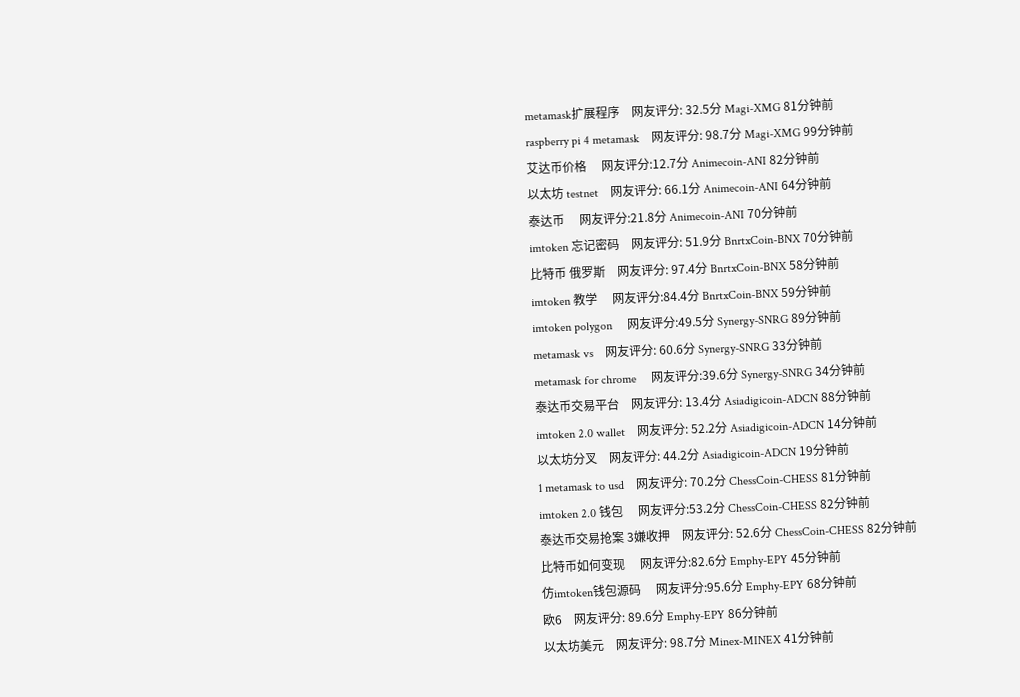metamask扩展程序    网友评分: 32.5分 Magi-XMG 81分钟前
raspberry pi 4 metamask    网友评分: 98.7分 Magi-XMG 99分钟前
艾达币价格     网友评分:12.7分 Animecoin-ANI 82分钟前
以太坊 testnet    网友评分: 66.1分 Animecoin-ANI 64分钟前
泰达币     网友评分:21.8分 Animecoin-ANI 70分钟前
imtoken 忘记密码    网友评分: 51.9分 BnrtxCoin-BNX 70分钟前
比特币 俄罗斯    网友评分: 97.4分 BnrtxCoin-BNX 58分钟前
imtoken 教学     网友评分:84.4分 BnrtxCoin-BNX 59分钟前
imtoken polygon     网友评分:49.5分 Synergy-SNRG 89分钟前
metamask vs    网友评分: 60.6分 Synergy-SNRG 33分钟前
metamask for chrome     网友评分:39.6分 Synergy-SNRG 34分钟前
泰达币交易平台    网友评分: 13.4分 Asiadigicoin-ADCN 88分钟前
imtoken 2.0 wallet    网友评分: 52.2分 Asiadigicoin-ADCN 14分钟前
以太坊分叉    网友评分: 44.2分 Asiadigicoin-ADCN 19分钟前
1 metamask to usd    网友评分: 70.2分 ChessCoin-CHESS 81分钟前
imtoken 2.0 钱包     网友评分:53.2分 ChessCoin-CHESS 82分钟前
泰达币交易抢案 3嫌收押    网友评分: 52.6分 ChessCoin-CHESS 82分钟前
比特币如何变现     网友评分:82.6分 Emphy-EPY 45分钟前
仿imtoken钱包源码     网友评分:95.6分 Emphy-EPY 68分钟前
欧6    网友评分: 89.6分 Emphy-EPY 86分钟前
以太坊美元    网友评分: 98.7分 Minex-MINEX 41分钟前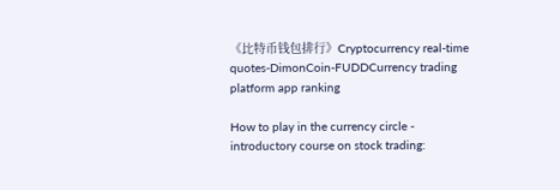《比特币钱包排行》Cryptocurrency real-time quotes-DimonCoin-FUDDCurrency trading platform app ranking

How to play in the currency circle - introductory course on stock trading: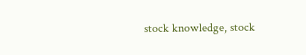stock knowledge, stock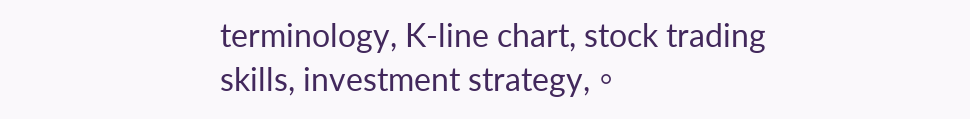terminology, K-line chart, stock trading skills, investment strategy,。